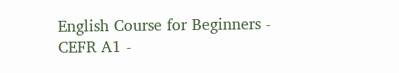English Course for Beginners - CEFR A1 -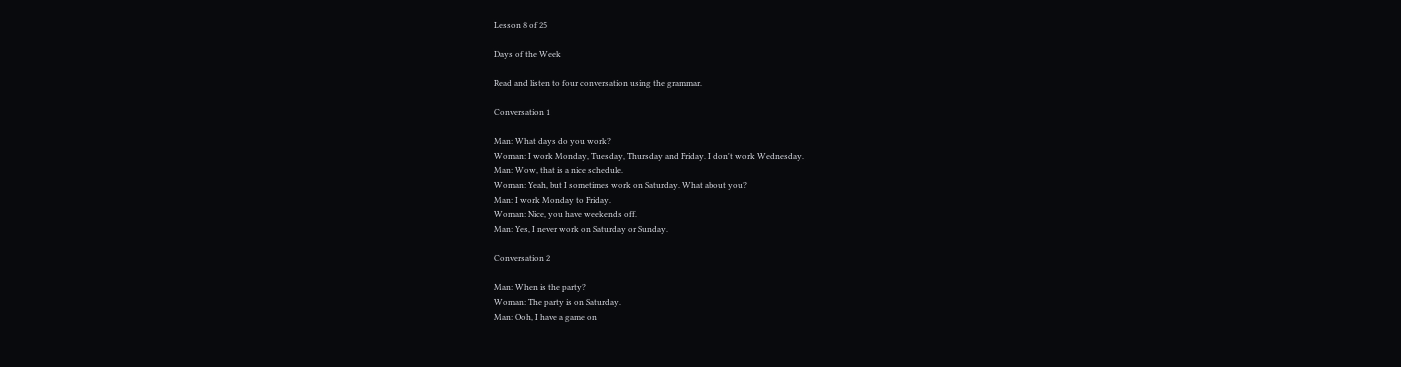Lesson 8 of 25

Days of the Week

Read and listen to four conversation using the grammar.

Conversation 1

Man: What days do you work?
Woman: I work Monday, Tuesday, Thursday and Friday. I don't work Wednesday.
Man: Wow, that is a nice schedule.
Woman: Yeah, but I sometimes work on Saturday. What about you?
Man: I work Monday to Friday.
Woman: Nice, you have weekends off.
Man: Yes, I never work on Saturday or Sunday.

Conversation 2

Man: When is the party?
Woman: The party is on Saturday.
Man: Ooh, I have a game on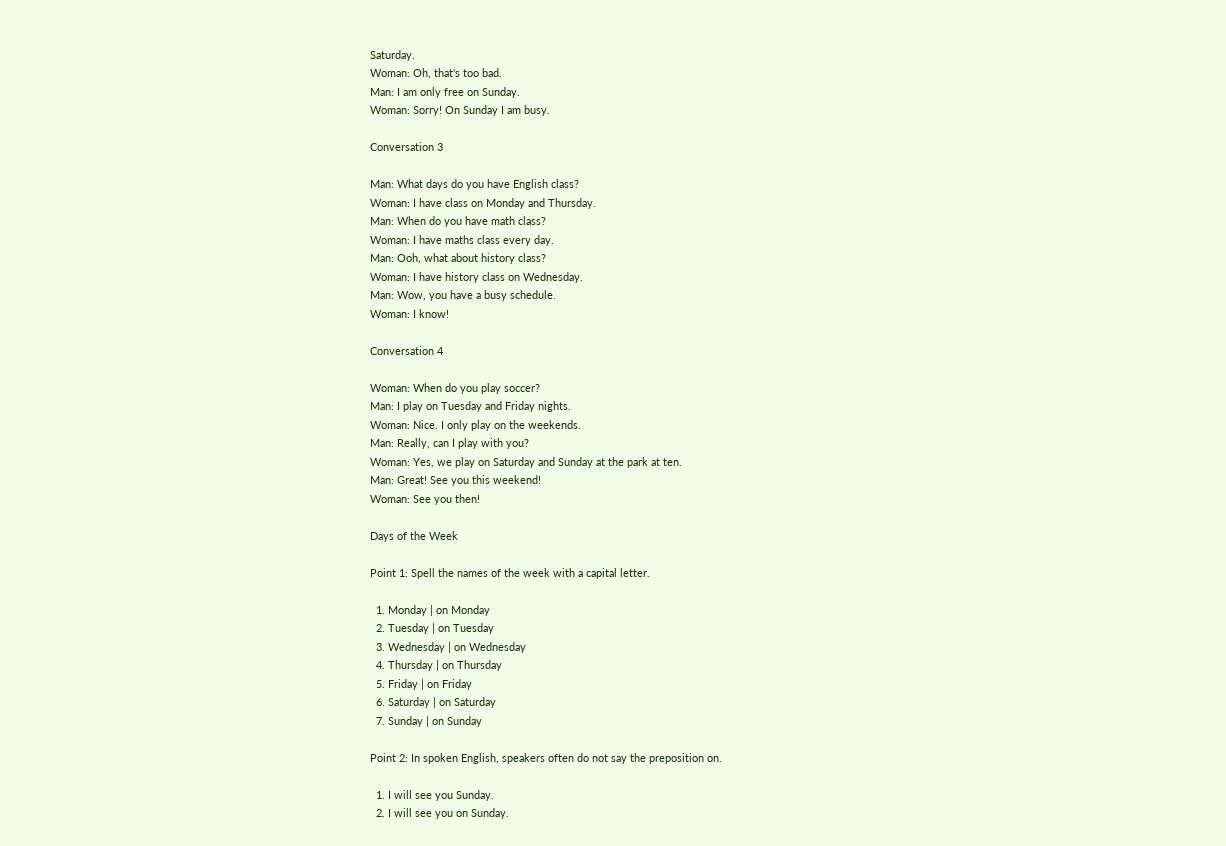Saturday.
Woman: Oh, that's too bad.
Man: I am only free on Sunday.
Woman: Sorry! On Sunday I am busy.

Conversation 3

Man: What days do you have English class?
Woman: I have class on Monday and Thursday.
Man: When do you have math class?
Woman: I have maths class every day.
Man: Ooh, what about history class?
Woman: I have history class on Wednesday.
Man: Wow, you have a busy schedule.
Woman: I know!

Conversation 4

Woman: When do you play soccer?
Man: I play on Tuesday and Friday nights.
Woman: Nice. I only play on the weekends.
Man: Really, can I play with you?
Woman: Yes, we play on Saturday and Sunday at the park at ten.
Man: Great! See you this weekend!
Woman: See you then!

Days of the Week

Point 1: Spell the names of the week with a capital letter.

  1. Monday | on Monday
  2. Tuesday | on Tuesday
  3. Wednesday | on Wednesday
  4. Thursday | on Thursday
  5. Friday | on Friday
  6. Saturday | on Saturday
  7. Sunday | on Sunday

Point 2: In spoken English, speakers often do not say the preposition on.

  1. I will see you Sunday.
  2. I will see you on Sunday.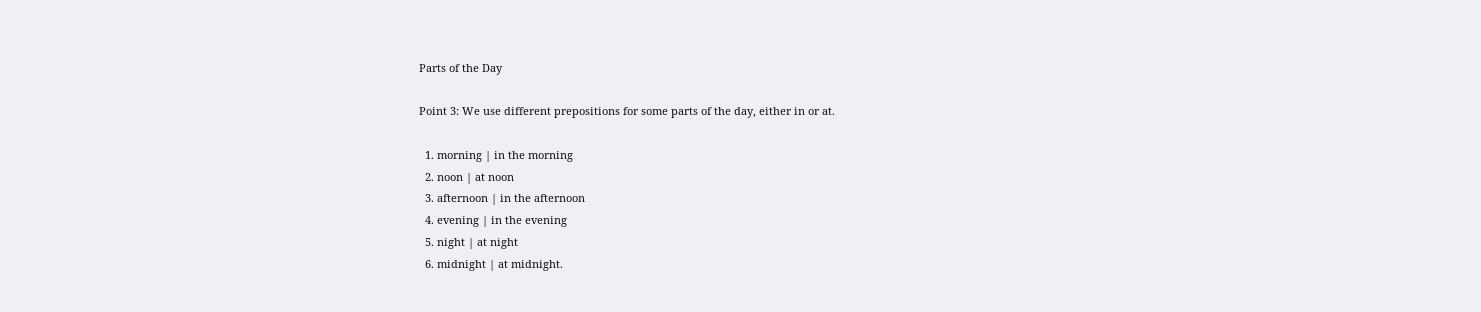Parts of the Day

Point 3: We use different prepositions for some parts of the day, either in or at.

  1. morning | in the morning
  2. noon | at noon
  3. afternoon | in the afternoon
  4. evening | in the evening
  5. night | at night
  6. midnight | at midnight.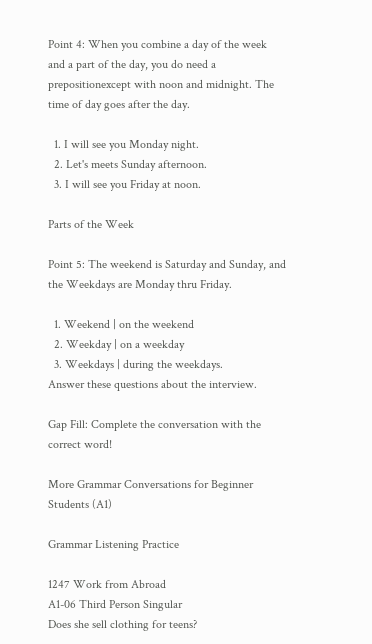Point 4: When you combine a day of the week and a part of the day, you do need a prepositionexcept with noon and midnight. The time of day goes after the day.

  1. I will see you Monday night.
  2. Let's meets Sunday afternoon.
  3. I will see you Friday at noon.

Parts of the Week

Point 5: The weekend is Saturday and Sunday, and the Weekdays are Monday thru Friday.

  1. Weekend | on the weekend
  2. Weekday | on a weekday
  3. Weekdays | during the weekdays.
Answer these questions about the interview.

Gap Fill: Complete the conversation with the correct word!

More Grammar Conversations for Beginner Students (A1)

Grammar Listening Practice

1247 Work from Abroad
A1-06 Third Person Singular
Does she sell clothing for teens?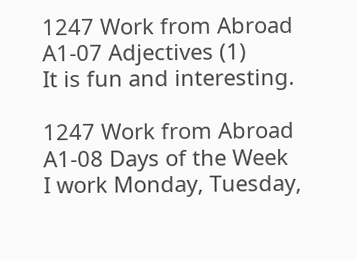1247 Work from Abroad
A1-07 Adjectives (1)
It is fun and interesting.

1247 Work from Abroad
A1-08 Days of the Week
I work Monday, Tuesday,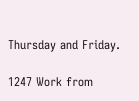Thursday and Friday.

1247 Work from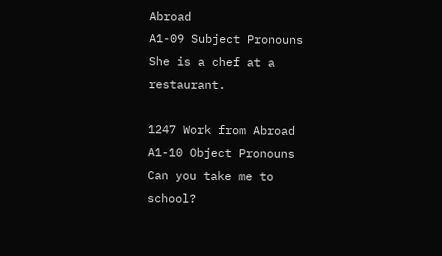Abroad
A1-09 Subject Pronouns
She is a chef at a restaurant.

1247 Work from Abroad
A1-10 Object Pronouns
Can you take me to school?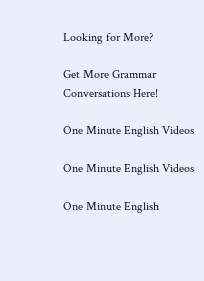Looking for More?

Get More Grammar Conversations Here!

One Minute English Videos

One Minute English Videos

One Minute English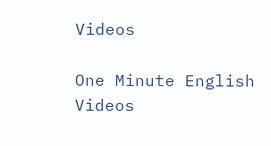Videos

One Minute English Videos